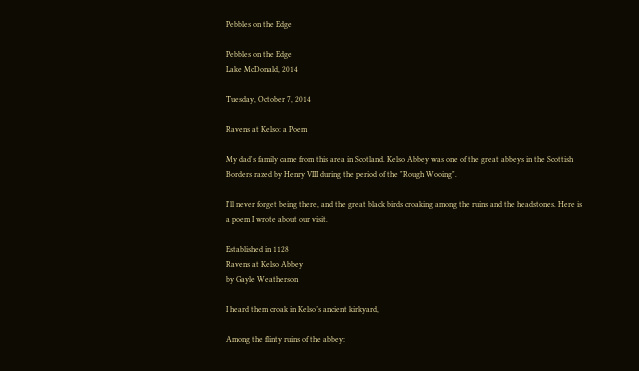Pebbles on the Edge

Pebbles on the Edge
Lake McDonald, 2014

Tuesday, October 7, 2014

Ravens at Kelso: a Poem

My dad's family came from this area in Scotland. Kelso Abbey was one of the great abbeys in the Scottish Borders razed by Henry VIII during the period of the "Rough Wooing".

I'll never forget being there, and the great black birds croaking among the ruins and the headstones. Here is a poem I wrote about our visit.

Established in 1128
Ravens at Kelso Abbey
by Gayle Weatherson

I heard them croak in Kelso’s ancient kirkyard,

Among the flinty ruins of the abbey: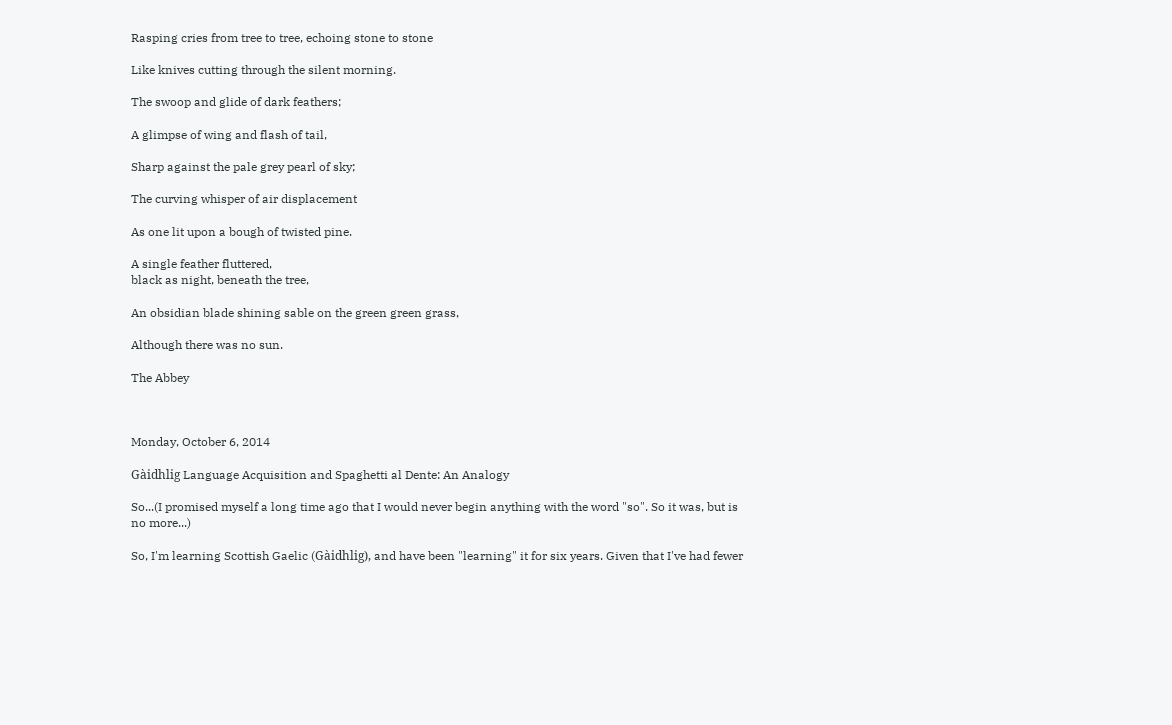Rasping cries from tree to tree, echoing stone to stone

Like knives cutting through the silent morning.

The swoop and glide of dark feathers;

A glimpse of wing and flash of tail,

Sharp against the pale grey pearl of sky;

The curving whisper of air displacement

As one lit upon a bough of twisted pine.

A single feather fluttered,
black as night, beneath the tree,

An obsidian blade shining sable on the green green grass,

Although there was no sun.

The Abbey



Monday, October 6, 2014

Gàidhlig Language Acquisition and Spaghetti al Dente: An Analogy

So...(I promised myself a long time ago that I would never begin anything with the word "so". So it was, but is no more...)

So, I'm learning Scottish Gaelic (Gàidhlig), and have been "learning" it for six years. Given that I've had fewer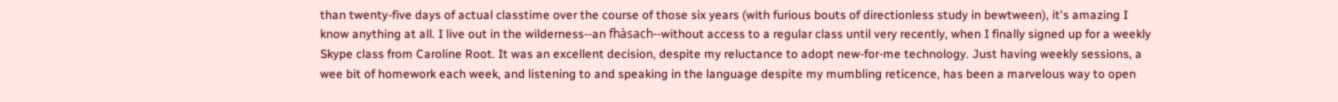than twenty-five days of actual classtime over the course of those six years (with furious bouts of directionless study in bewtween), it's amazing I know anything at all. I live out in the wilderness--an fhàsach--without access to a regular class until very recently, when I finally signed up for a weekly Skype class from Caroline Root. It was an excellent decision, despite my reluctance to adopt new-for-me technology. Just having weekly sessions, a wee bit of homework each week, and listening to and speaking in the language despite my mumbling reticence, has been a marvelous way to open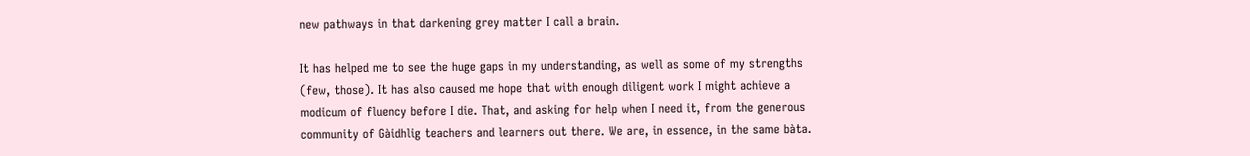new pathways in that darkening grey matter I call a brain.

It has helped me to see the huge gaps in my understanding, as well as some of my strengths (few, those). It has also caused me hope that with enough diligent work I might achieve a modicum of fluency before I die. That, and asking for help when I need it, from the generous community of Gàidhlig teachers and learners out there. We are, in essence, in the same bàta.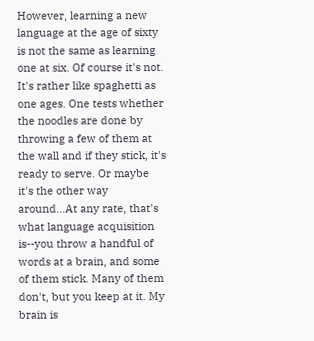However, learning a new language at the age of sixty is not the same as learning one at six. Of course it's not. It's rather like spaghetti as one ages. One tests whether the noodles are done by throwing a few of them at the wall and if they stick, it's ready to serve. Or maybe it's the other way around...At any rate, that's what language acquisition is--you throw a handful of words at a brain, and some of them stick. Many of them don't, but you keep at it. My brain is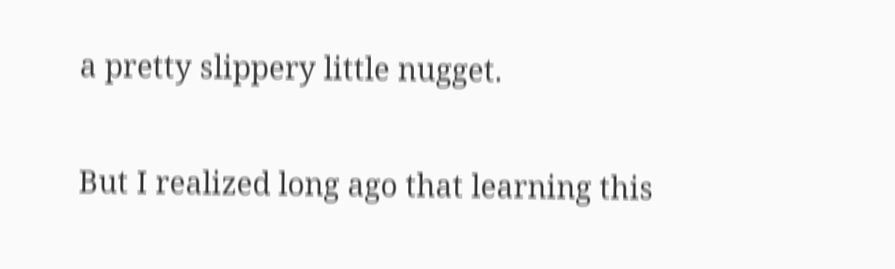a pretty slippery little nugget.

But I realized long ago that learning this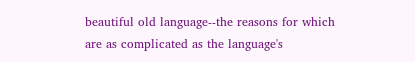beautiful old language--the reasons for which are as complicated as the language's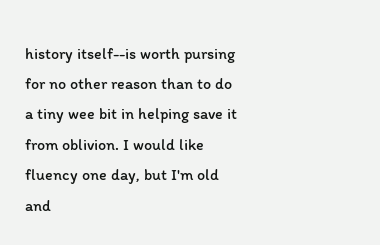history itself--is worth pursing for no other reason than to do a tiny wee bit in helping save it from oblivion. I would like fluency one day, but I'm old and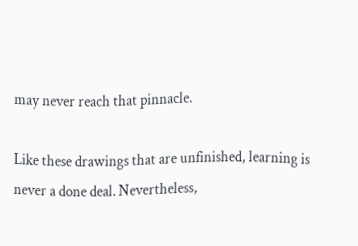may never reach that pinnacle.

Like these drawings that are unfinished, learning is never a done deal. Nevertheless,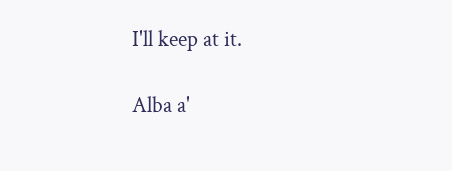I'll keep at it.

Alba a'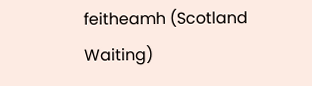feitheamh (Scotland Waiting)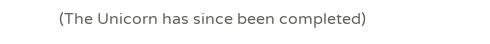(The Unicorn has since been completed)